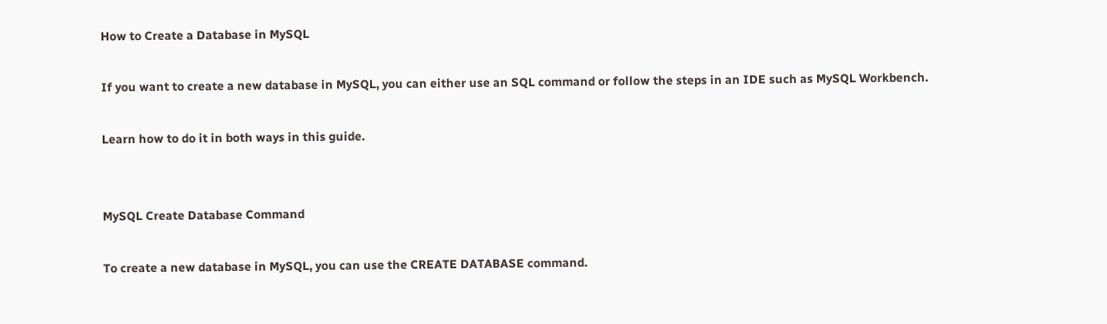How to Create a Database in MySQL

If you want to create a new database in MySQL, you can either use an SQL command or follow the steps in an IDE such as MySQL Workbench.

Learn how to do it in both ways in this guide.


MySQL Create Database Command

To create a new database in MySQL, you can use the CREATE DATABASE command.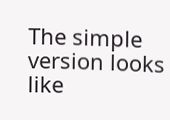The simple version looks like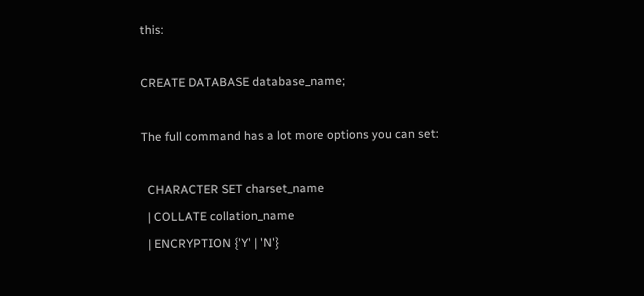this:

CREATE DATABASE database_name;

The full command has a lot more options you can set:

  CHARACTER SET charset_name
  | COLLATE collation_name
  | ENCRYPTION {'Y' | 'N'}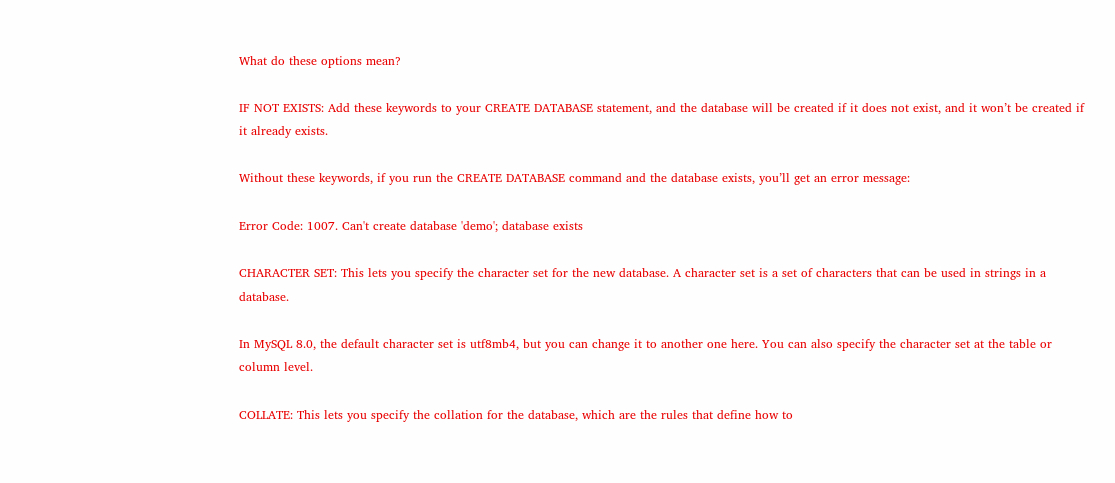What do these options mean?

IF NOT EXISTS: Add these keywords to your CREATE DATABASE statement, and the database will be created if it does not exist, and it won’t be created if it already exists.

Without these keywords, if you run the CREATE DATABASE command and the database exists, you’ll get an error message:

Error Code: 1007. Can't create database 'demo'; database exists

CHARACTER SET: This lets you specify the character set for the new database. A character set is a set of characters that can be used in strings in a database.

In MySQL 8.0, the default character set is utf8mb4, but you can change it to another one here. You can also specify the character set at the table or column level.

COLLATE: This lets you specify the collation for the database, which are the rules that define how to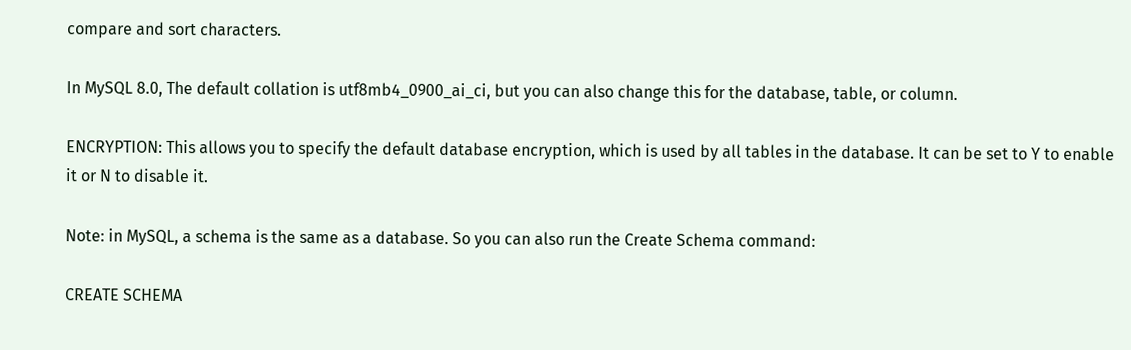compare and sort characters.

In MySQL 8.0, The default collation is utf8mb4_0900_ai_ci, but you can also change this for the database, table, or column.

ENCRYPTION: This allows you to specify the default database encryption, which is used by all tables in the database. It can be set to Y to enable it or N to disable it.

Note: in MySQL, a schema is the same as a database. So you can also run the Create Schema command:

CREATE SCHEMA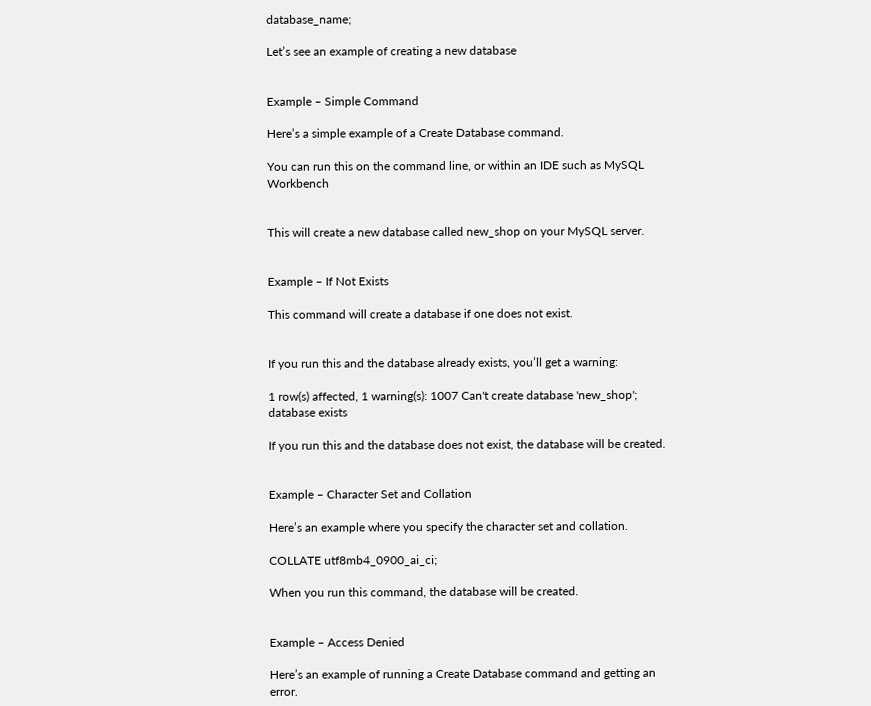database_name;

Let’s see an example of creating a new database


Example – Simple Command

Here’s a simple example of a Create Database command.

You can run this on the command line, or within an IDE such as MySQL Workbench


This will create a new database called new_shop on your MySQL server.


Example – If Not Exists

This command will create a database if one does not exist.


If you run this and the database already exists, you’ll get a warning:

1 row(s) affected, 1 warning(s): 1007 Can't create database 'new_shop'; database exists

If you run this and the database does not exist, the database will be created.


Example – Character Set and Collation

Here’s an example where you specify the character set and collation.

COLLATE utf8mb4_0900_ai_ci;

When you run this command, the database will be created.


Example – Access Denied

Here’s an example of running a Create Database command and getting an error.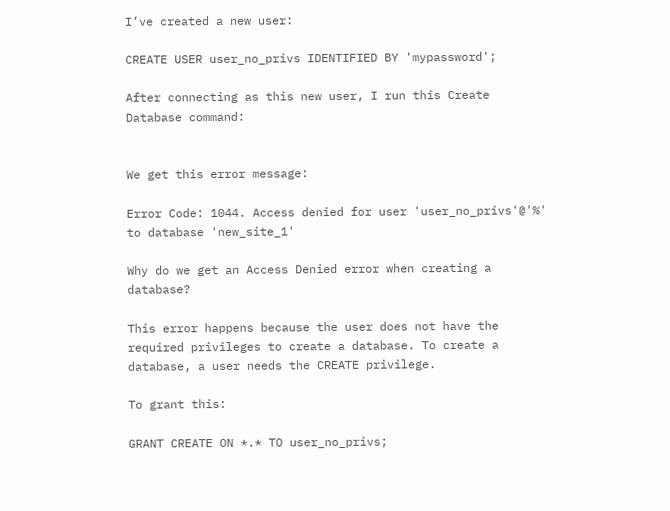I’ve created a new user:

CREATE USER user_no_privs IDENTIFIED BY 'mypassword';

After connecting as this new user, I run this Create Database command:


We get this error message:

Error Code: 1044. Access denied for user 'user_no_privs'@'%' to database 'new_site_1'

Why do we get an Access Denied error when creating a database?

This error happens because the user does not have the required privileges to create a database. To create a database, a user needs the CREATE privilege.

To grant this:

GRANT CREATE ON *.* TO user_no_privs;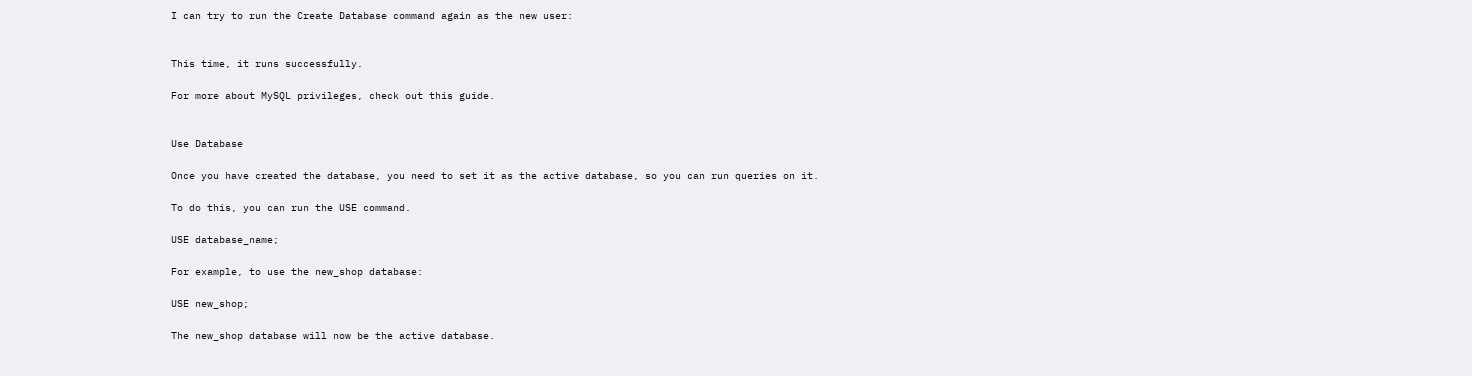I can try to run the Create Database command again as the new user:


This time, it runs successfully.

For more about MySQL privileges, check out this guide.


Use Database

Once you have created the database, you need to set it as the active database, so you can run queries on it.

To do this, you can run the USE command.

USE database_name;

For example, to use the new_shop database:

USE new_shop;

The new_shop database will now be the active database.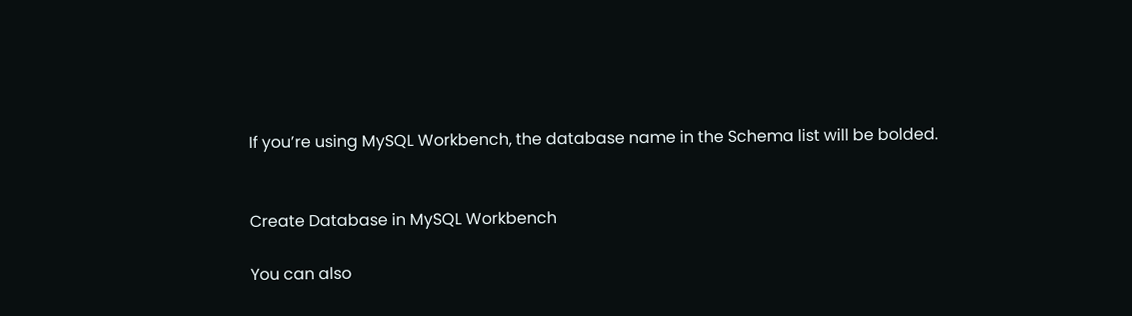If you’re using MySQL Workbench, the database name in the Schema list will be bolded.


Create Database in MySQL Workbench

You can also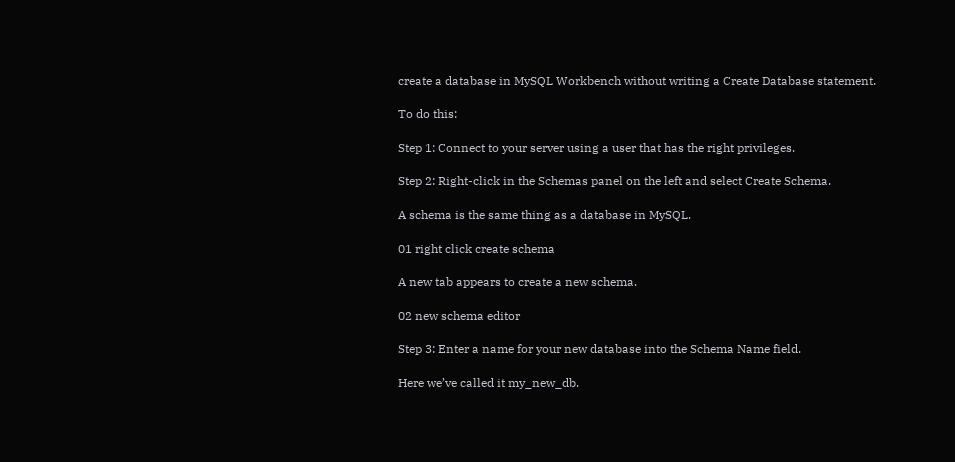create a database in MySQL Workbench without writing a Create Database statement.

To do this:

Step 1: Connect to your server using a user that has the right privileges.

Step 2: Right-click in the Schemas panel on the left and select Create Schema.

A schema is the same thing as a database in MySQL.

01 right click create schema

A new tab appears to create a new schema.

02 new schema editor

Step 3: Enter a name for your new database into the Schema Name field.

Here we’ve called it my_new_db.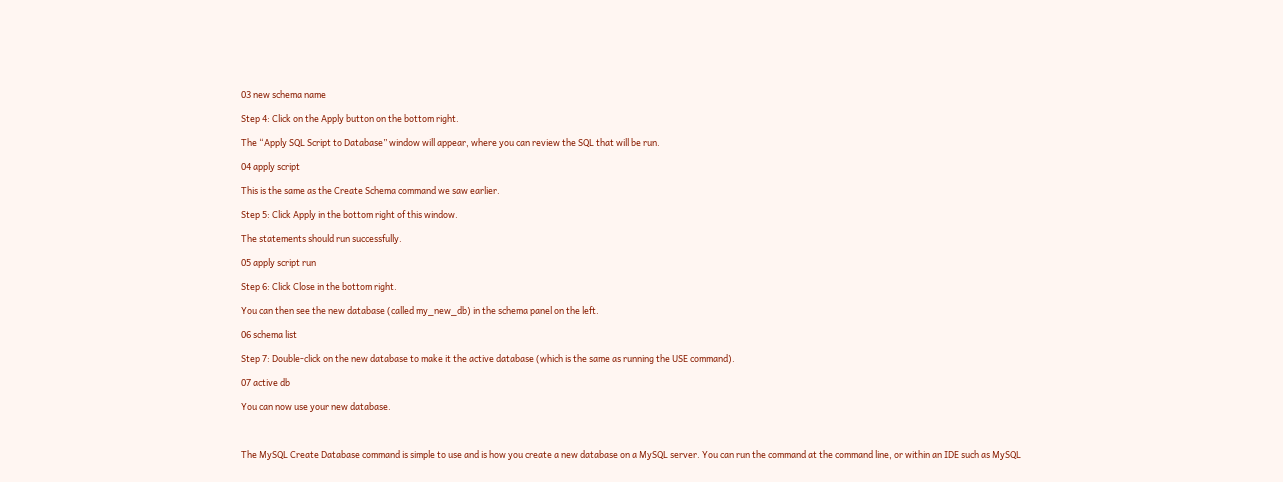03 new schema name

Step 4: Click on the Apply button on the bottom right.

The “Apply SQL Script to Database” window will appear, where you can review the SQL that will be run.

04 apply script

This is the same as the Create Schema command we saw earlier.

Step 5: Click Apply in the bottom right of this window.

The statements should run successfully.

05 apply script run

Step 6: Click Close in the bottom right.

You can then see the new database (called my_new_db) in the schema panel on the left.

06 schema list

Step 7: Double-click on the new database to make it the active database (which is the same as running the USE command).

07 active db

You can now use your new database.



The MySQL Create Database command is simple to use and is how you create a new database on a MySQL server. You can run the command at the command line, or within an IDE such as MySQL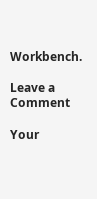Workbench.

Leave a Comment

Your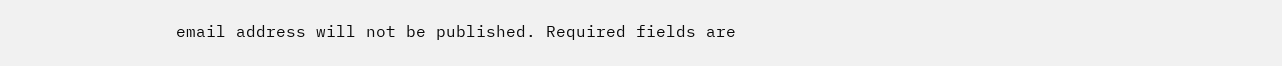email address will not be published. Required fields are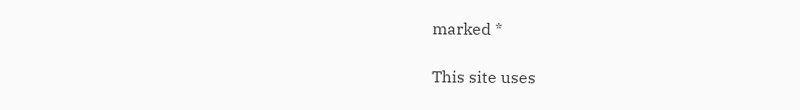marked *

This site uses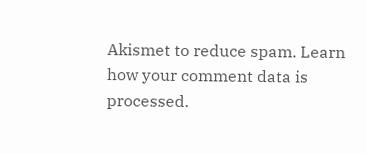Akismet to reduce spam. Learn how your comment data is processed.